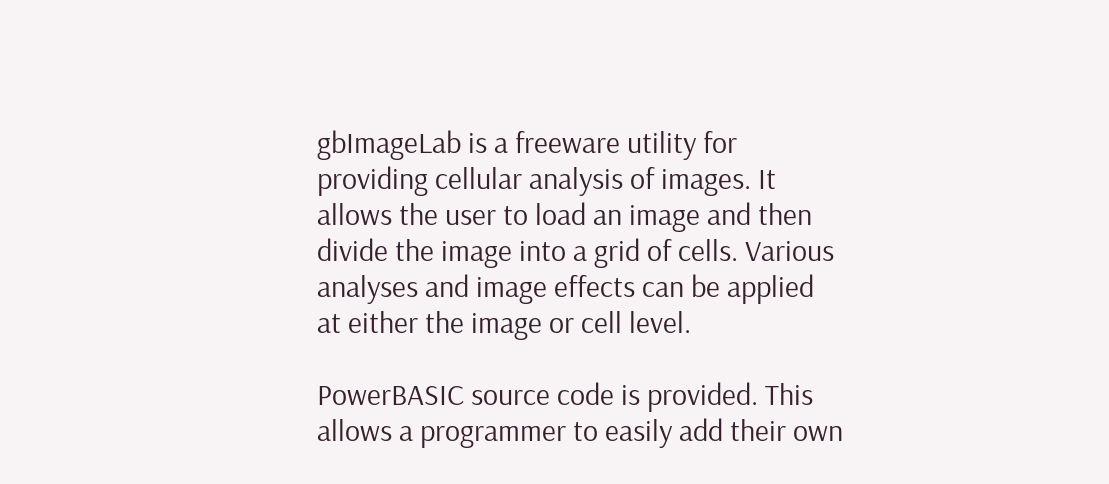gbImageLab is a freeware utility for providing cellular analysis of images. It allows the user to load an image and then divide the image into a grid of cells. Various analyses and image effects can be applied at either the image or cell level.

PowerBASIC source code is provided. This allows a programmer to easily add their own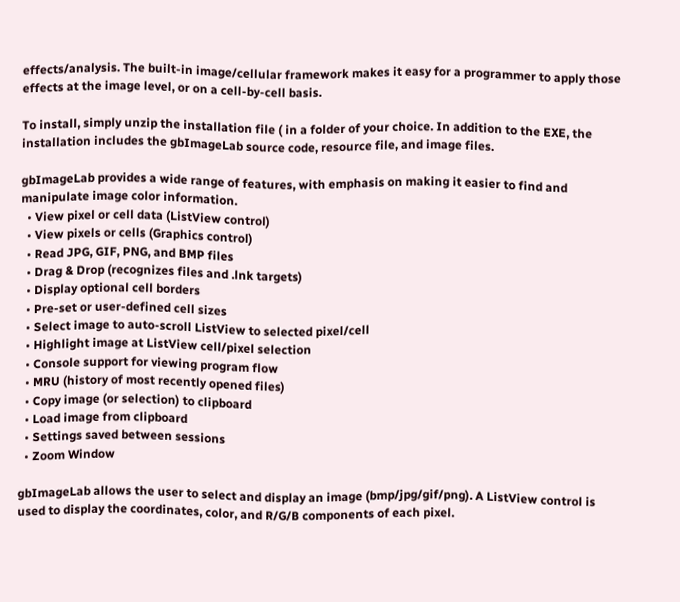effects/analysis. The built-in image/cellular framework makes it easy for a programmer to apply those effects at the image level, or on a cell-by-cell basis.

To install, simply unzip the installation file ( in a folder of your choice. In addition to the EXE, the installation includes the gbImageLab source code, resource file, and image files.

gbImageLab provides a wide range of features, with emphasis on making it easier to find and manipulate image color information.
  • View pixel or cell data (ListView control)
  • View pixels or cells (Graphics control)
  • Read JPG, GIF, PNG, and BMP files
  • Drag & Drop (recognizes files and .lnk targets)
  • Display optional cell borders
  • Pre-set or user-defined cell sizes
  • Select image to auto-scroll ListView to selected pixel/cell
  • Highlight image at ListView cell/pixel selection
  • Console support for viewing program flow
  • MRU (history of most recently opened files)
  • Copy image (or selection) to clipboard
  • Load image from clipboard
  • Settings saved between sessions
  • Zoom Window

gbImageLab allows the user to select and display an image (bmp/jpg/gif/png). A ListView control is used to display the coordinates, color, and R/G/B components of each pixel.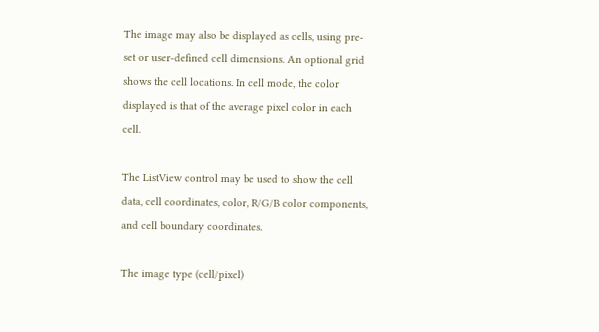The image may also be displayed as cells, using pre-set or user-defined cell dimensions. An optional grid shows the cell locations. In cell mode, the color displayed is that of the average pixel color in each cell.

The ListView control may be used to show the cell data, cell coordinates, color, R/G/B color components, and cell boundary coordinates.

The image type (cell/pixel)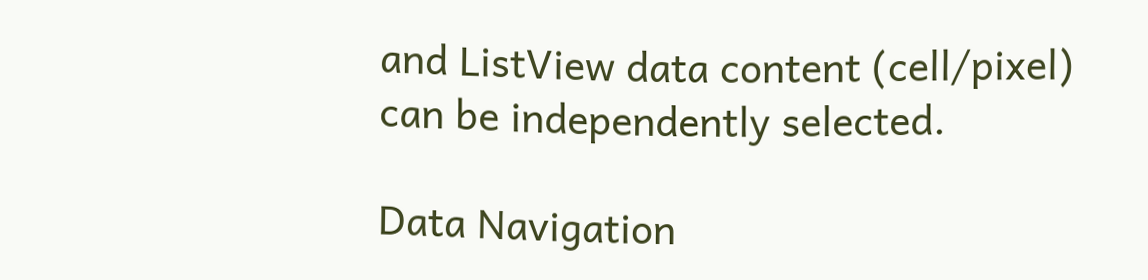and ListView data content (cell/pixel) can be independently selected.

Data Navigation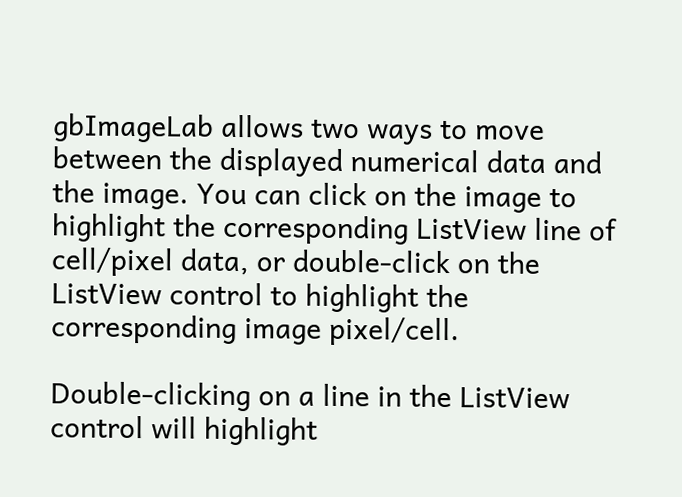gbImageLab allows two ways to move between the displayed numerical data and the image. You can click on the image to highlight the corresponding ListView line of cell/pixel data, or double-click on the ListView control to highlight the corresponding image pixel/cell.

Double-clicking on a line in the ListView control will highlight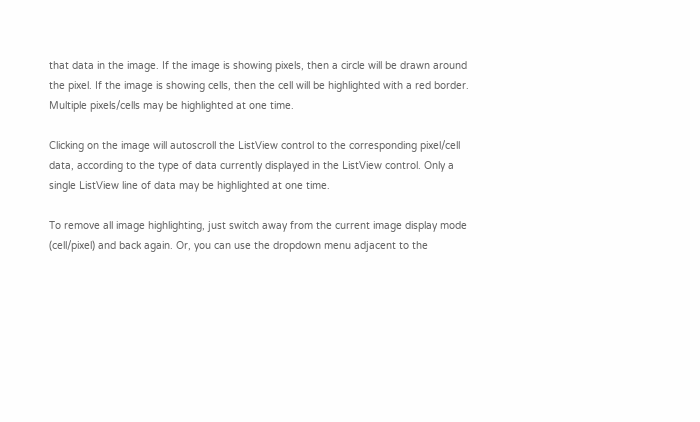that data in the image. If the image is showing pixels, then a circle will be drawn around the pixel. If the image is showing cells, then the cell will be highlighted with a red border. Multiple pixels/cells may be highlighted at one time.

Clicking on the image will autoscroll the ListView control to the corresponding pixel/cell data, according to the type of data currently displayed in the ListView control. Only a single ListView line of data may be highlighted at one time.

To remove all image highlighting, just switch away from the current image display mode (cell/pixel) and back again. Or, you can use the dropdown menu adjacent to the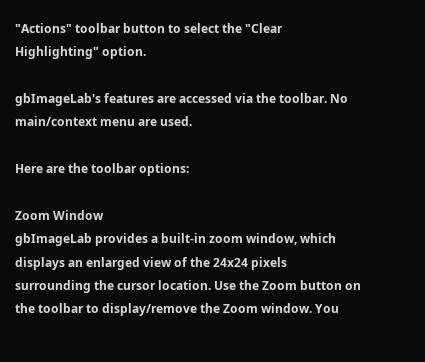"Actions" toolbar button to select the "Clear Highlighting" option.

gbImageLab's features are accessed via the toolbar. No main/context menu are used.

Here are the toolbar options:

Zoom Window
gbImageLab provides a built-in zoom window, which displays an enlarged view of the 24x24 pixels surrounding the cursor location. Use the Zoom button on the toolbar to display/remove the Zoom window. You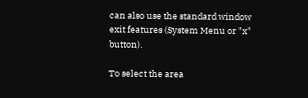can also use the standard window exit features (System Menu or "x" button).

To select the area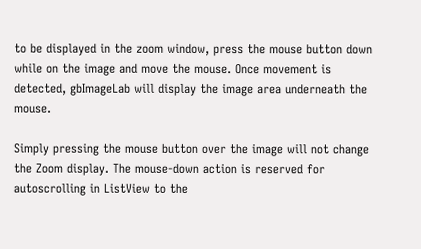to be displayed in the zoom window, press the mouse button down while on the image and move the mouse. Once movement is detected, gbImageLab will display the image area underneath the mouse.

Simply pressing the mouse button over the image will not change the Zoom display. The mouse-down action is reserved for autoscrolling in ListView to the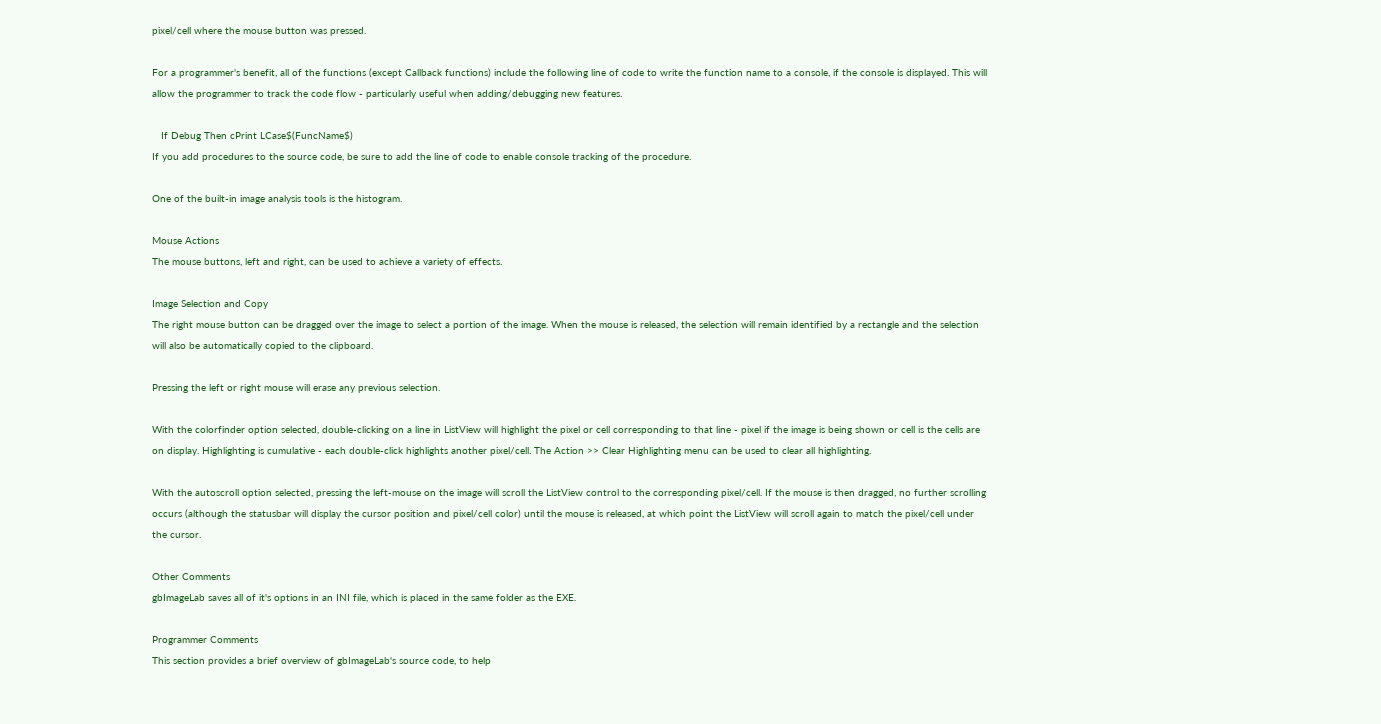pixel/cell where the mouse button was pressed.

For a programmer's benefit, all of the functions (except Callback functions) include the following line of code to write the function name to a console, if the console is displayed. This will allow the programmer to track the code flow - particularly useful when adding/debugging new features.

   If Debug Then cPrint LCase$(FuncName$)
If you add procedures to the source code, be sure to add the line of code to enable console tracking of the procedure.

One of the built-in image analysis tools is the histogram.

Mouse Actions
The mouse buttons, left and right, can be used to achieve a variety of effects.

Image Selection and Copy
The right mouse button can be dragged over the image to select a portion of the image. When the mouse is released, the selection will remain identified by a rectangle and the selection will also be automatically copied to the clipboard.

Pressing the left or right mouse will erase any previous selection.

With the colorfinder option selected, double-clicking on a line in ListView will highlight the pixel or cell corresponding to that line - pixel if the image is being shown or cell is the cells are on display. Highlighting is cumulative - each double-click highlights another pixel/cell. The Action >> Clear Highlighting menu can be used to clear all highlighting.

With the autoscroll option selected, pressing the left-mouse on the image will scroll the ListView control to the corresponding pixel/cell. If the mouse is then dragged, no further scrolling occurs (although the statusbar will display the cursor position and pixel/cell color) until the mouse is released, at which point the ListView will scroll again to match the pixel/cell under the cursor.

Other Comments
gbImageLab saves all of it's options in an INI file, which is placed in the same folder as the EXE.

Programmer Comments
This section provides a brief overview of gbImageLab's source code, to help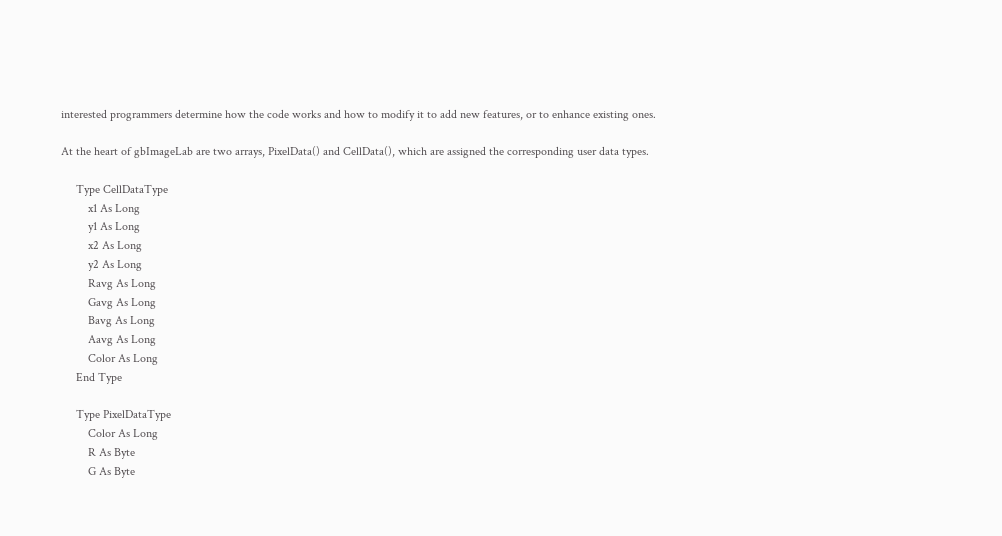interested programmers determine how the code works and how to modify it to add new features, or to enhance existing ones.

At the heart of gbImageLab are two arrays, PixelData() and CellData(), which are assigned the corresponding user data types.

     Type CellDataType
         x1 As Long
         y1 As Long
         x2 As Long
         y2 As Long
         Ravg As Long
         Gavg As Long
         Bavg As Long
         Aavg As Long
         Color As Long
     End Type

     Type PixelDataType
         Color As Long
         R As Byte
         G As Byte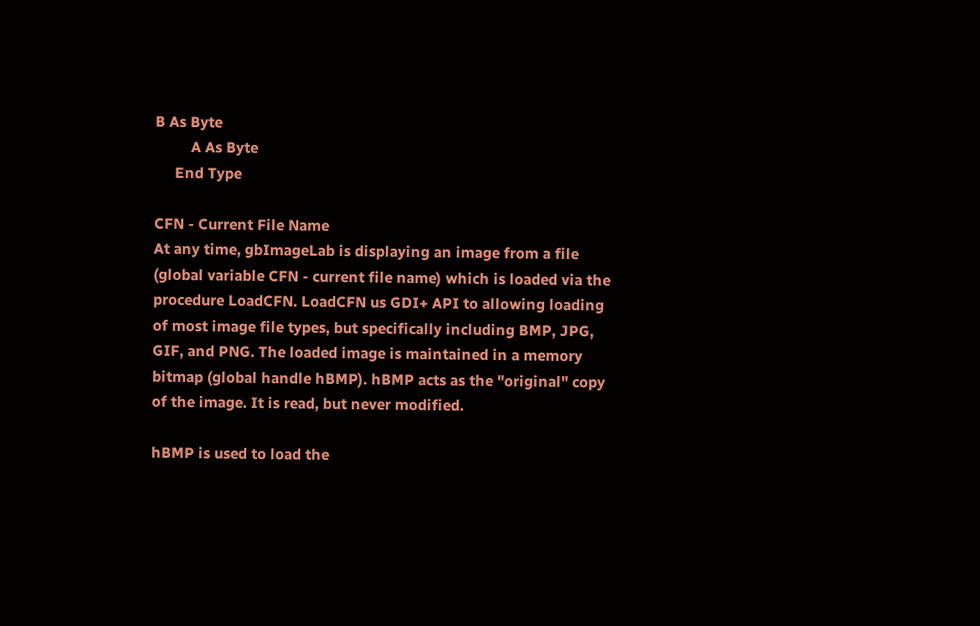B As Byte
         A As Byte
     End Type

CFN - Current File Name
At any time, gbImageLab is displaying an image from a file (global variable CFN - current file name) which is loaded via the procedure LoadCFN. LoadCFN us GDI+ API to allowing loading of most image file types, but specifically including BMP, JPG, GIF, and PNG. The loaded image is maintained in a memory bitmap (global handle hBMP). hBMP acts as the "original" copy of the image. It is read, but never modified.

hBMP is used to load the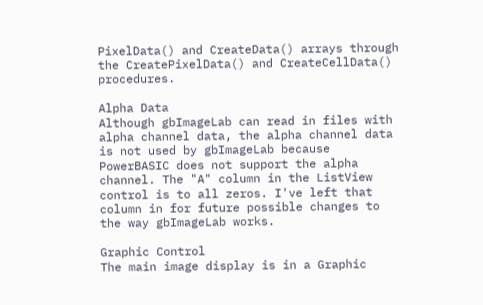PixelData() and CreateData() arrays through the CreatePixelData() and CreateCellData() procedures.

Alpha Data
Although gbImageLab can read in files with alpha channel data, the alpha channel data is not used by gbImageLab because PowerBASIC does not support the alpha channel. The "A" column in the ListView control is to all zeros. I've left that column in for future possible changes to the way gbImageLab works.

Graphic Control
The main image display is in a Graphic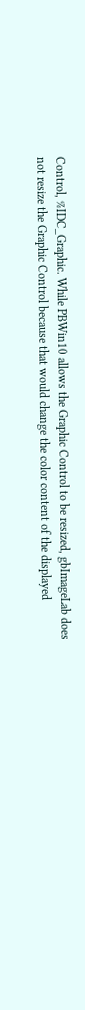Control, %IDC_Graphic. While PBWin10 allows the Graphic Control to be resized, gbImageLab does not resize the Graphic Control because that would change the color content of the displayed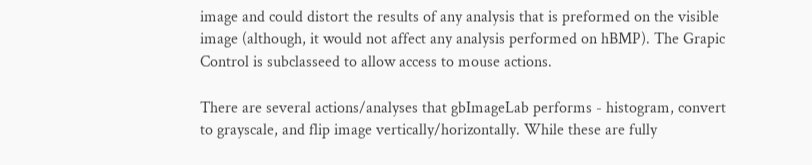image and could distort the results of any analysis that is preformed on the visible image (although, it would not affect any analysis performed on hBMP). The Grapic Control is subclasseed to allow access to mouse actions.

There are several actions/analyses that gbImageLab performs - histogram, convert to grayscale, and flip image vertically/horizontally. While these are fully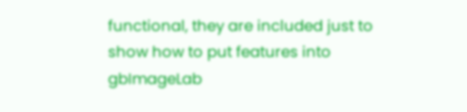functional, they are included just to show how to put features into gbImageLab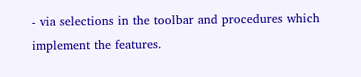- via selections in the toolbar and procedures which implement the features.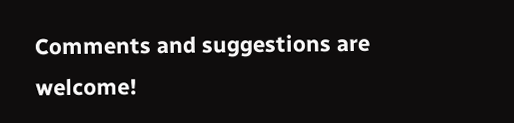Comments and suggestions are welcome!